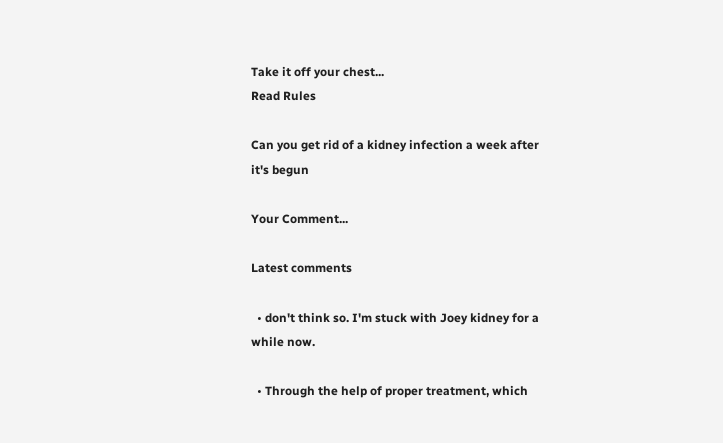Take it off your chest...
Read Rules

Can you get rid of a kidney infection a week after it's begun

Your Comment...

Latest comments

  • don't think so. I'm stuck with Joey kidney for a while now.

  • Through the help of proper treatment, which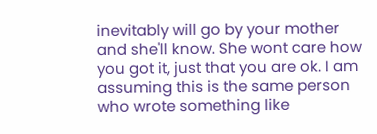inevitably will go by your mother and she'll know. She wont care how you got it, just that you are ok. I am assuming this is the same person who wrote something like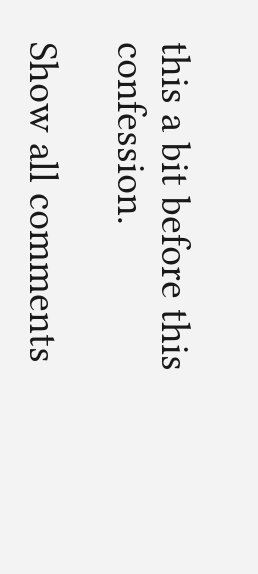this a bit before this confession.

Show all comments